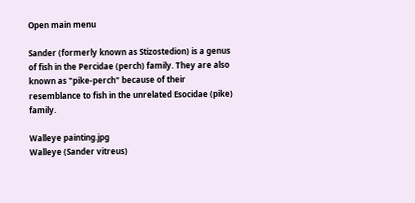Open main menu

Sander (formerly known as Stizostedion) is a genus of fish in the Percidae (perch) family. They are also known as "pike-perch" because of their resemblance to fish in the unrelated Esocidae (pike) family.

Walleye painting.jpg
Walleye (Sander vitreus)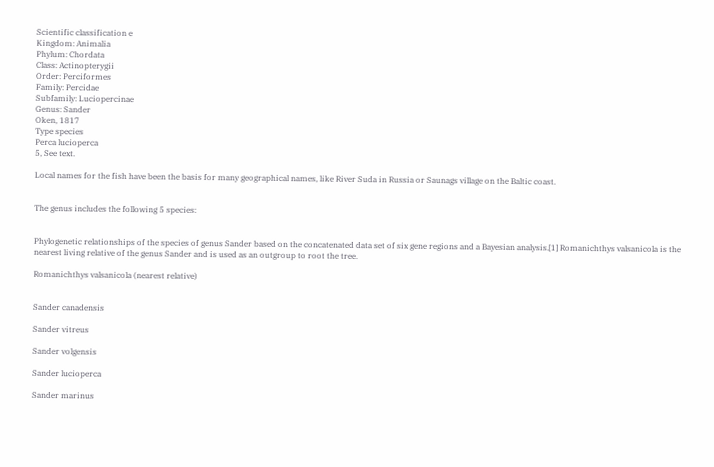Scientific classification e
Kingdom: Animalia
Phylum: Chordata
Class: Actinopterygii
Order: Perciformes
Family: Percidae
Subfamily: Luciopercinae
Genus: Sander
Oken, 1817
Type species
Perca lucioperca
5, See text.

Local names for the fish have been the basis for many geographical names, like River Suda in Russia or Saunags village on the Baltic coast.


The genus includes the following 5 species:


Phylogenetic relationships of the species of genus Sander based on the concatenated data set of six gene regions and a Bayesian analysis.[1] Romanichthys valsanicola is the nearest living relative of the genus Sander and is used as an outgroup to root the tree.

Romanichthys valsanicola (nearest relative)


Sander canadensis

Sander vitreus

Sander volgensis

Sander lucioperca

Sander marinus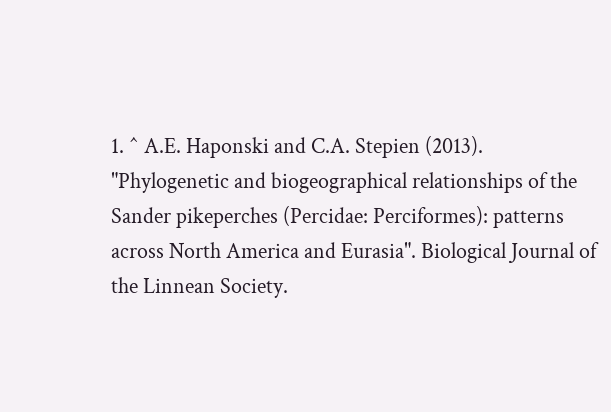1. ^ A.E. Haponski and C.A. Stepien (2013). "Phylogenetic and biogeographical relationships of the Sander pikeperches (Percidae: Perciformes): patterns across North America and Eurasia". Biological Journal of the Linnean Society.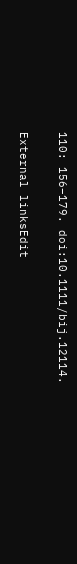110: 156–179. doi:10.1111/bij.12114.

External linksEdit